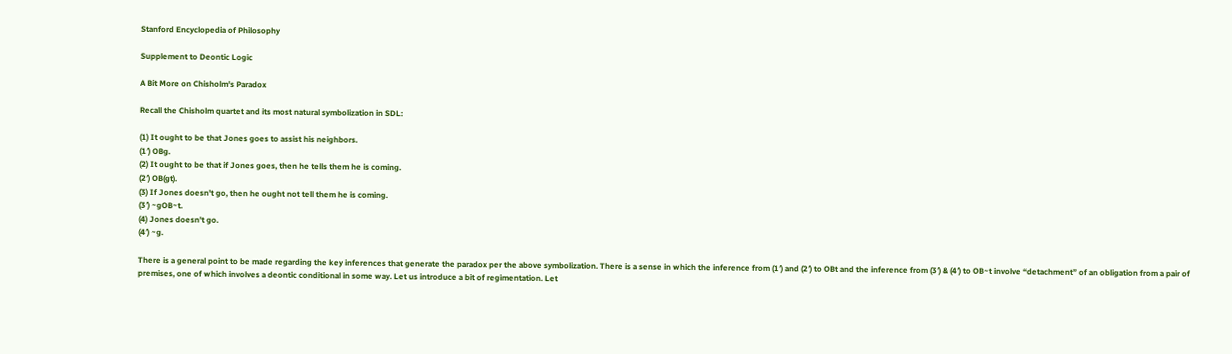Stanford Encyclopedia of Philosophy

Supplement to Deontic Logic

A Bit More on Chisholm's Paradox

Recall the Chisholm quartet and its most natural symbolization in SDL:

(1) It ought to be that Jones goes to assist his neighbors.
(1′) OBg.
(2) It ought to be that if Jones goes, then he tells them he is coming.
(2′) OB(gt).
(3) If Jones doesn't go, then he ought not tell them he is coming.
(3′) ~gOB~t.
(4) Jones doesn't go.
(4′) ~g.

There is a general point to be made regarding the key inferences that generate the paradox per the above symbolization. There is a sense in which the inference from (1′) and (2′) to OBt and the inference from (3′) & (4′) to OB~t involve “detachment” of an obligation from a pair of premises, one of which involves a deontic conditional in some way. Let us introduce a bit of regimentation. Let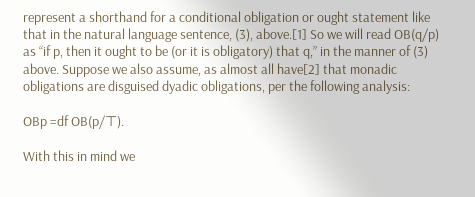represent a shorthand for a conditional obligation or ought statement like that in the natural language sentence, (3), above.[1] So we will read OB(q/p) as “if p, then it ought to be (or it is obligatory) that q,” in the manner of (3) above. Suppose we also assume, as almost all have[2] that monadic obligations are disguised dyadic obligations, per the following analysis:

OBp =df OB(p/⊤).

With this in mind we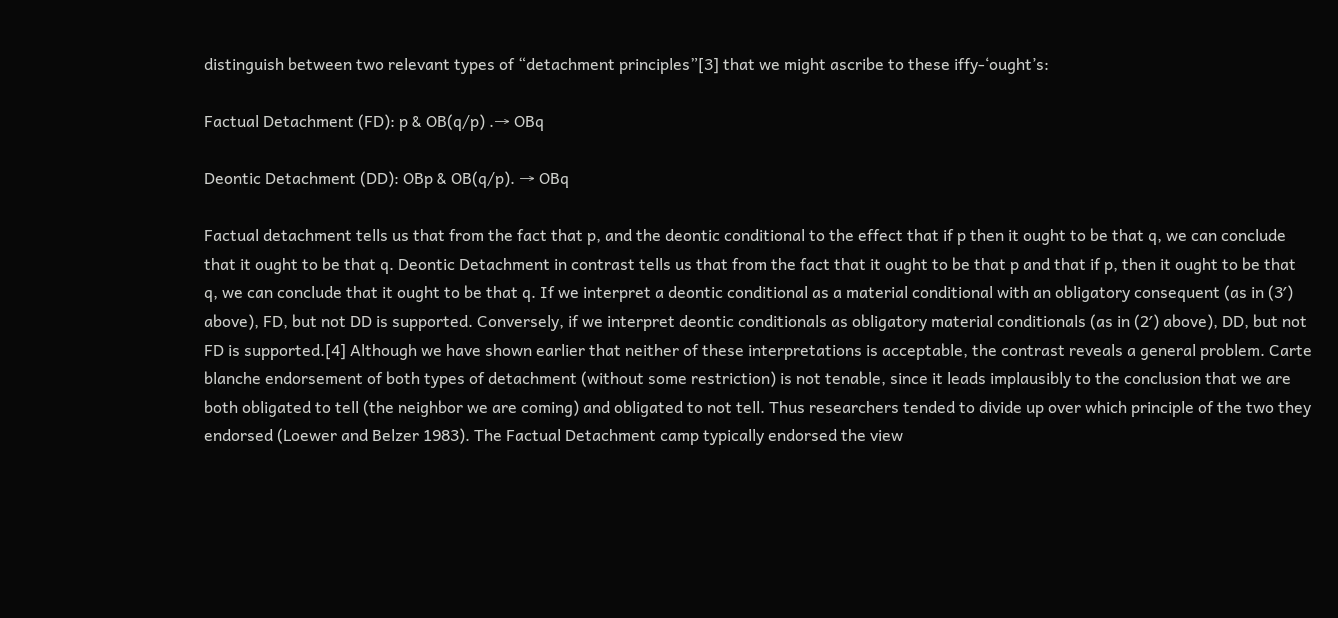distinguish between two relevant types of “detachment principles”[3] that we might ascribe to these iffy-‘ought’s:

Factual Detachment (FD): p & OB(q/p) .→ OBq

Deontic Detachment (DD): OBp & OB(q/p). → OBq

Factual detachment tells us that from the fact that p, and the deontic conditional to the effect that if p then it ought to be that q, we can conclude that it ought to be that q. Deontic Detachment in contrast tells us that from the fact that it ought to be that p and that if p, then it ought to be that q, we can conclude that it ought to be that q. If we interpret a deontic conditional as a material conditional with an obligatory consequent (as in (3′) above), FD, but not DD is supported. Conversely, if we interpret deontic conditionals as obligatory material conditionals (as in (2′) above), DD, but not FD is supported.[4] Although we have shown earlier that neither of these interpretations is acceptable, the contrast reveals a general problem. Carte blanche endorsement of both types of detachment (without some restriction) is not tenable, since it leads implausibly to the conclusion that we are both obligated to tell (the neighbor we are coming) and obligated to not tell. Thus researchers tended to divide up over which principle of the two they endorsed (Loewer and Belzer 1983). The Factual Detachment camp typically endorsed the view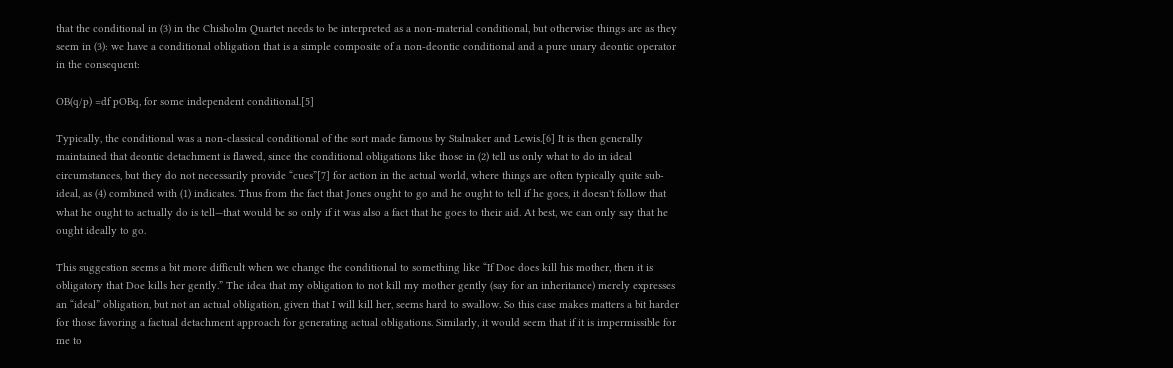that the conditional in (3) in the Chisholm Quartet needs to be interpreted as a non-material conditional, but otherwise things are as they seem in (3): we have a conditional obligation that is a simple composite of a non-deontic conditional and a pure unary deontic operator in the consequent:

OB(q/p) =df pOBq, for some independent conditional.[5]

Typically, the conditional was a non-classical conditional of the sort made famous by Stalnaker and Lewis.[6] It is then generally maintained that deontic detachment is flawed, since the conditional obligations like those in (2) tell us only what to do in ideal circumstances, but they do not necessarily provide “cues”[7] for action in the actual world, where things are often typically quite sub-ideal, as (4) combined with (1) indicates. Thus from the fact that Jones ought to go and he ought to tell if he goes, it doesn't follow that what he ought to actually do is tell—that would be so only if it was also a fact that he goes to their aid. At best, we can only say that he ought ideally to go.

This suggestion seems a bit more difficult when we change the conditional to something like “If Doe does kill his mother, then it is obligatory that Doe kills her gently.” The idea that my obligation to not kill my mother gently (say for an inheritance) merely expresses an “ideal” obligation, but not an actual obligation, given that I will kill her, seems hard to swallow. So this case makes matters a bit harder for those favoring a factual detachment approach for generating actual obligations. Similarly, it would seem that if it is impermissible for me to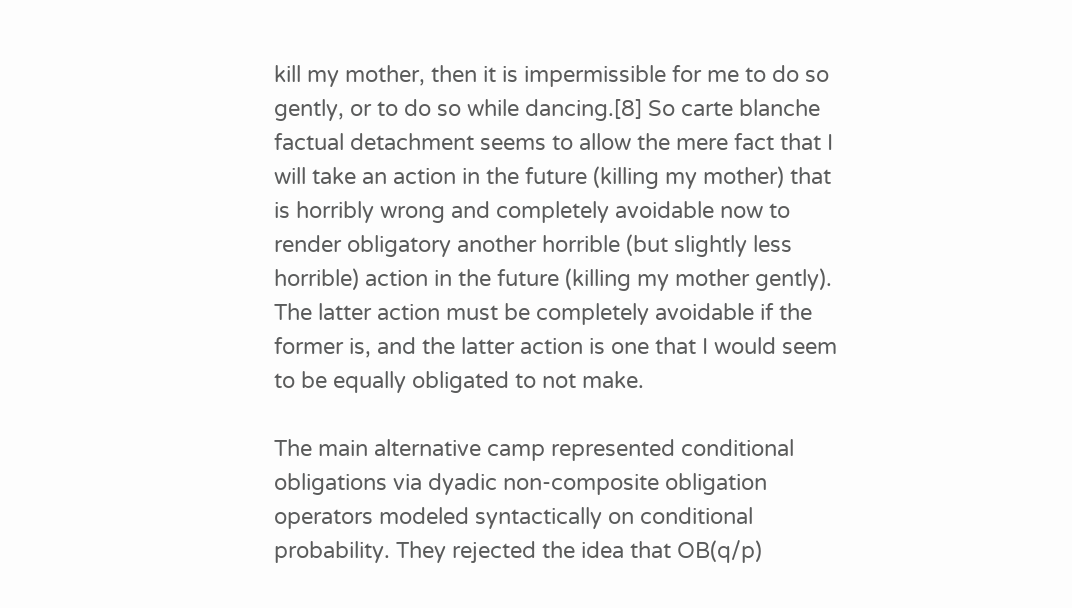kill my mother, then it is impermissible for me to do so gently, or to do so while dancing.[8] So carte blanche factual detachment seems to allow the mere fact that I will take an action in the future (killing my mother) that is horribly wrong and completely avoidable now to render obligatory another horrible (but slightly less horrible) action in the future (killing my mother gently). The latter action must be completely avoidable if the former is, and the latter action is one that I would seem to be equally obligated to not make.

The main alternative camp represented conditional obligations via dyadic non-composite obligation operators modeled syntactically on conditional probability. They rejected the idea that OB(q/p)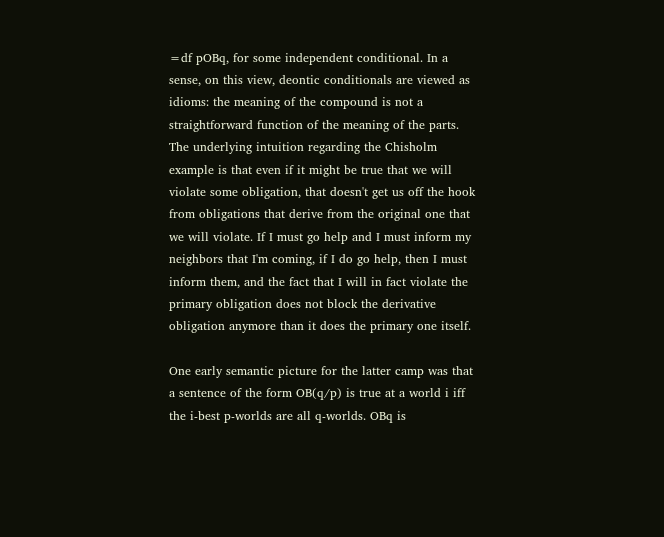=df pOBq, for some independent conditional. In a sense, on this view, deontic conditionals are viewed as idioms: the meaning of the compound is not a straightforward function of the meaning of the parts. The underlying intuition regarding the Chisholm example is that even if it might be true that we will violate some obligation, that doesn't get us off the hook from obligations that derive from the original one that we will violate. If I must go help and I must inform my neighbors that I'm coming, if I do go help, then I must inform them, and the fact that I will in fact violate the primary obligation does not block the derivative obligation anymore than it does the primary one itself.

One early semantic picture for the latter camp was that a sentence of the form OB(q/p) is true at a world i iff the i-best p-worlds are all q-worlds. OBq is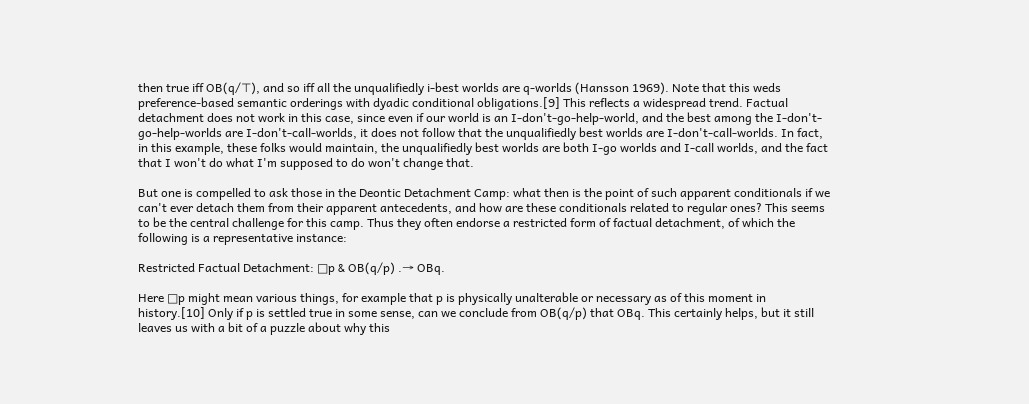then true iff OB(q/⊤), and so iff all the unqualifiedly i-best worlds are q-worlds (Hansson 1969). Note that this weds preference-based semantic orderings with dyadic conditional obligations.[9] This reflects a widespread trend. Factual detachment does not work in this case, since even if our world is an I-don't-go-help-world, and the best among the I-don't-go-help-worlds are I-don't-call-worlds, it does not follow that the unqualifiedly best worlds are I-don't-call-worlds. In fact, in this example, these folks would maintain, the unqualifiedly best worlds are both I-go worlds and I-call worlds, and the fact that I won't do what I'm supposed to do won't change that.

But one is compelled to ask those in the Deontic Detachment Camp: what then is the point of such apparent conditionals if we can't ever detach them from their apparent antecedents, and how are these conditionals related to regular ones? This seems to be the central challenge for this camp. Thus they often endorse a restricted form of factual detachment, of which the following is a representative instance:

Restricted Factual Detachment: □p & OB(q/p) .→ OBq.

Here □p might mean various things, for example that p is physically unalterable or necessary as of this moment in history.[10] Only if p is settled true in some sense, can we conclude from OB(q/p) that OBq. This certainly helps, but it still leaves us with a bit of a puzzle about why this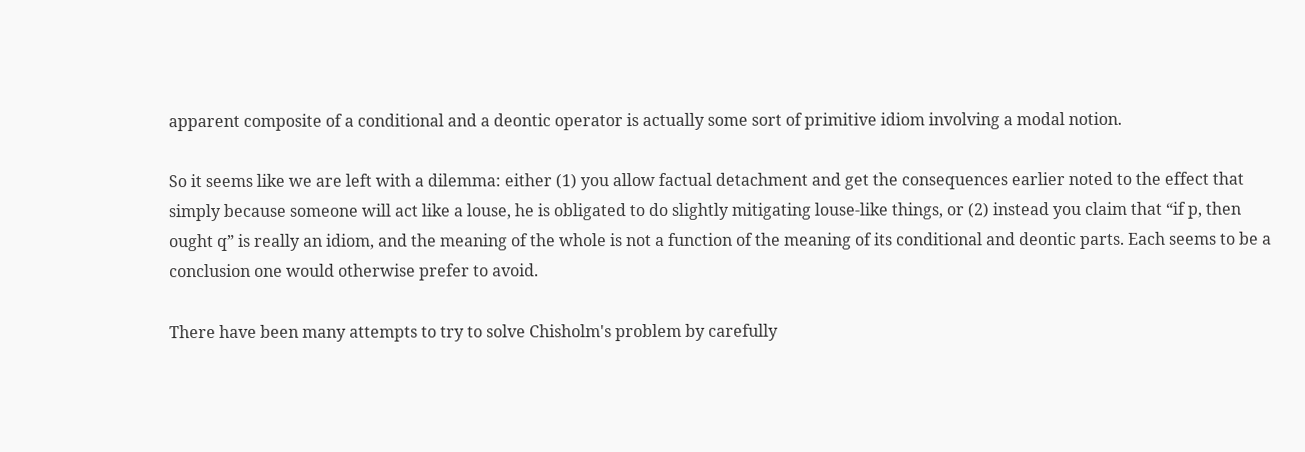apparent composite of a conditional and a deontic operator is actually some sort of primitive idiom involving a modal notion.

So it seems like we are left with a dilemma: either (1) you allow factual detachment and get the consequences earlier noted to the effect that simply because someone will act like a louse, he is obligated to do slightly mitigating louse-like things, or (2) instead you claim that “if p, then ought q” is really an idiom, and the meaning of the whole is not a function of the meaning of its conditional and deontic parts. Each seems to be a conclusion one would otherwise prefer to avoid.

There have been many attempts to try to solve Chisholm's problem by carefully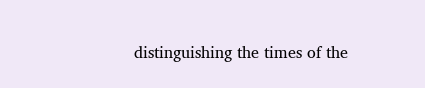distinguishing the times of the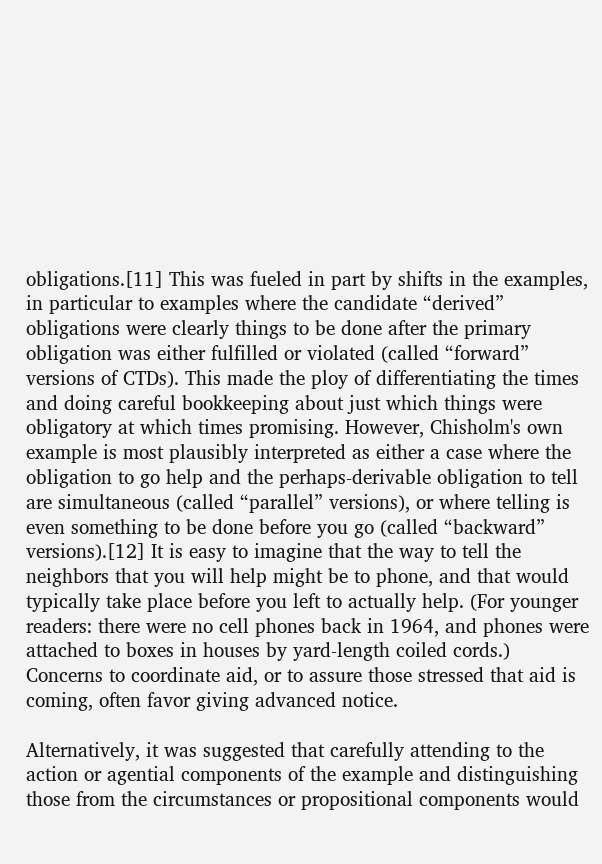obligations.[11] This was fueled in part by shifts in the examples, in particular to examples where the candidate “derived” obligations were clearly things to be done after the primary obligation was either fulfilled or violated (called “forward” versions of CTDs). This made the ploy of differentiating the times and doing careful bookkeeping about just which things were obligatory at which times promising. However, Chisholm's own example is most plausibly interpreted as either a case where the obligation to go help and the perhaps-derivable obligation to tell are simultaneous (called “parallel” versions), or where telling is even something to be done before you go (called “backward” versions).[12] It is easy to imagine that the way to tell the neighbors that you will help might be to phone, and that would typically take place before you left to actually help. (For younger readers: there were no cell phones back in 1964, and phones were attached to boxes in houses by yard-length coiled cords.) Concerns to coordinate aid, or to assure those stressed that aid is coming, often favor giving advanced notice.

Alternatively, it was suggested that carefully attending to the action or agential components of the example and distinguishing those from the circumstances or propositional components would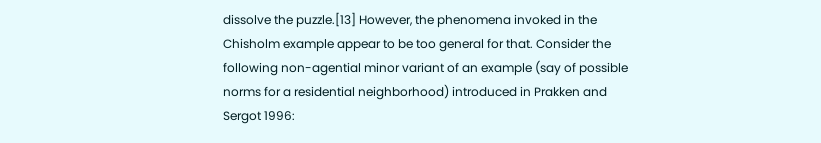dissolve the puzzle.[13] However, the phenomena invoked in the Chisholm example appear to be too general for that. Consider the following non-agential minor variant of an example (say of possible norms for a residential neighborhood) introduced in Prakken and Sergot 1996: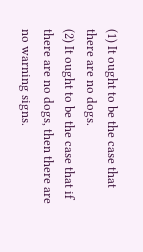(1) It ought to be the case that there are no dogs.
(2) It ought to be the case that if there are no dogs, then there are no warning signs.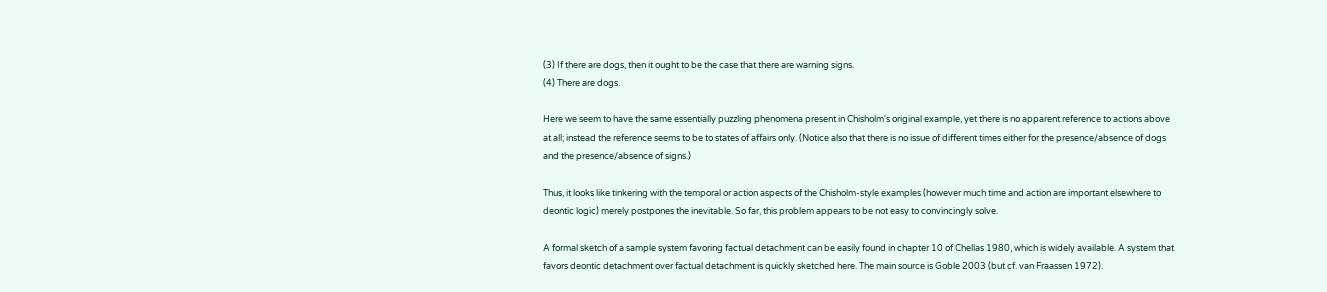(3) If there are dogs, then it ought to be the case that there are warning signs.
(4) There are dogs.

Here we seem to have the same essentially puzzling phenomena present in Chisholm's original example, yet there is no apparent reference to actions above at all; instead the reference seems to be to states of affairs only. (Notice also that there is no issue of different times either for the presence/absence of dogs and the presence/absence of signs.)

Thus, it looks like tinkering with the temporal or action aspects of the Chisholm-style examples (however much time and action are important elsewhere to deontic logic) merely postpones the inevitable. So far, this problem appears to be not easy to convincingly solve.

A formal sketch of a sample system favoring factual detachment can be easily found in chapter 10 of Chellas 1980, which is widely available. A system that favors deontic detachment over factual detachment is quickly sketched here. The main source is Goble 2003 (but cf. van Fraassen 1972).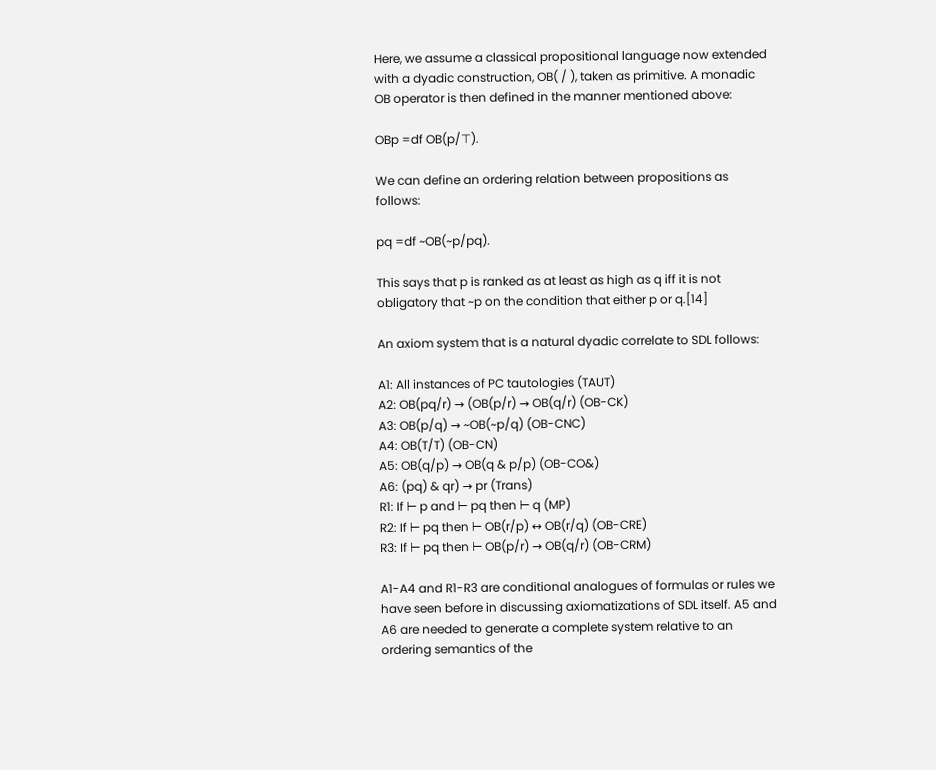Here, we assume a classical propositional language now extended with a dyadic construction, OB( / ), taken as primitive. A monadic OB operator is then defined in the manner mentioned above:

OBp =df OB(p/⊤).

We can define an ordering relation between propositions as follows:

pq =df ~OB(~p/pq).

This says that p is ranked as at least as high as q iff it is not obligatory that ~p on the condition that either p or q.[14]

An axiom system that is a natural dyadic correlate to SDL follows:

A1: All instances of PC tautologies (TAUT)
A2: OB(pq/r) → (OB(p/r) → OB(q/r) (OB-CK)
A3: OB(p/q) → ~OB(~p/q) (OB-CNC)
A4: OB(T/T) (OB-CN)
A5: OB(q/p) → OB(q & p/p) (OB-CO&)
A6: (pq) & qr) → pr (Trans)
R1: If ⊢ p and ⊢ pq then ⊢ q (MP)
R2: If ⊢ pq then ⊢ OB(r/p) ↔ OB(r/q) (OB-CRE)
R3: If ⊢ pq then ⊢ OB(p/r) → OB(q/r) (OB-CRM)

A1-A4 and R1-R3 are conditional analogues of formulas or rules we have seen before in discussing axiomatizations of SDL itself. A5 and A6 are needed to generate a complete system relative to an ordering semantics of the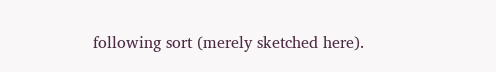following sort (merely sketched here).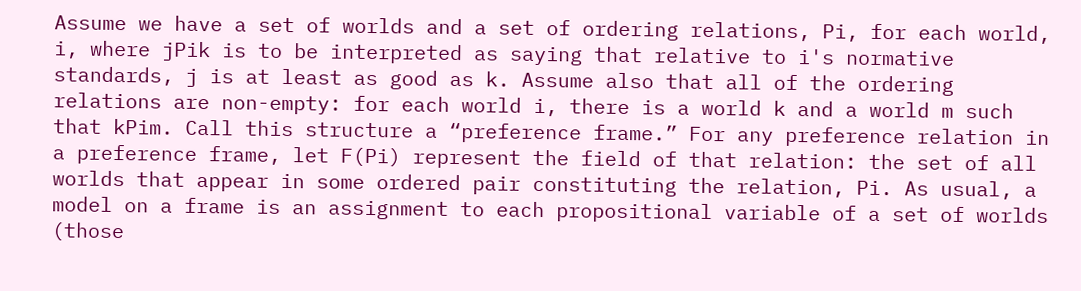Assume we have a set of worlds and a set of ordering relations, Pi, for each world, i, where jPik is to be interpreted as saying that relative to i's normative standards, j is at least as good as k. Assume also that all of the ordering relations are non-empty: for each world i, there is a world k and a world m such that kPim. Call this structure a “preference frame.” For any preference relation in a preference frame, let F(Pi) represent the field of that relation: the set of all worlds that appear in some ordered pair constituting the relation, Pi. As usual, a model on a frame is an assignment to each propositional variable of a set of worlds (those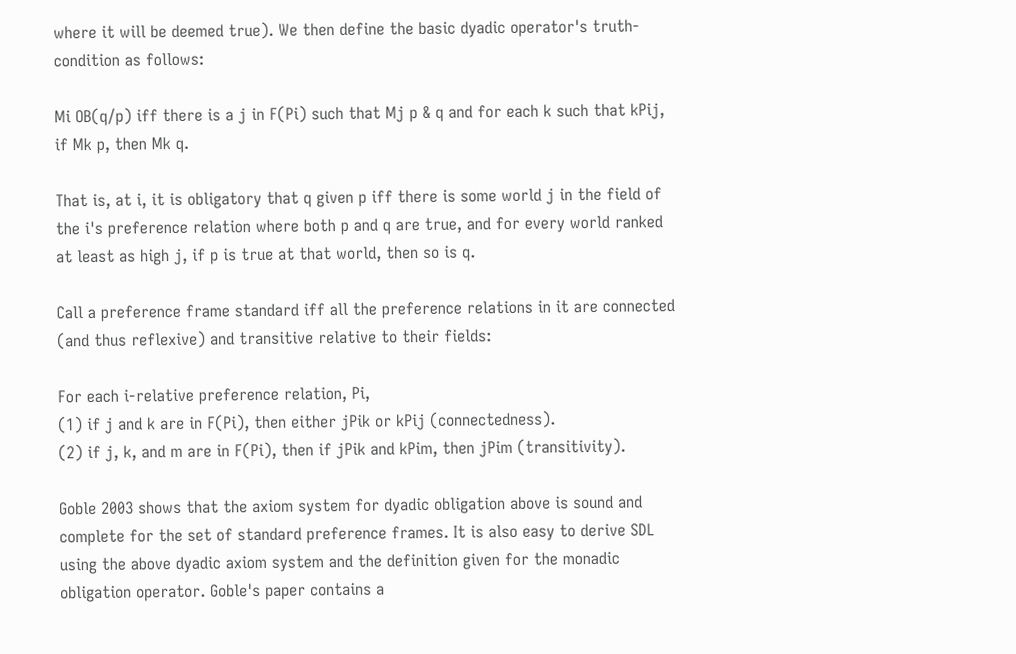where it will be deemed true). We then define the basic dyadic operator's truth-condition as follows:

Mi OB(q/p) iff there is a j in F(Pi) such that Mj p & q and for each k such that kPij, if Mk p, then Mk q.

That is, at i, it is obligatory that q given p iff there is some world j in the field of the i's preference relation where both p and q are true, and for every world ranked at least as high j, if p is true at that world, then so is q.

Call a preference frame standard iff all the preference relations in it are connected (and thus reflexive) and transitive relative to their fields:

For each i-relative preference relation, Pi,
(1) if j and k are in F(Pi), then either jPik or kPij (connectedness).
(2) if j, k, and m are in F(Pi), then if jPik and kPim, then jPim (transitivity).

Goble 2003 shows that the axiom system for dyadic obligation above is sound and complete for the set of standard preference frames. It is also easy to derive SDL using the above dyadic axiom system and the definition given for the monadic obligation operator. Goble's paper contains a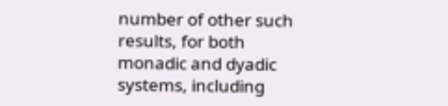number of other such results, for both monadic and dyadic systems, including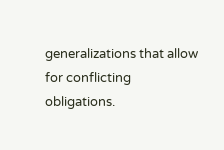generalizations that allow for conflicting obligations.